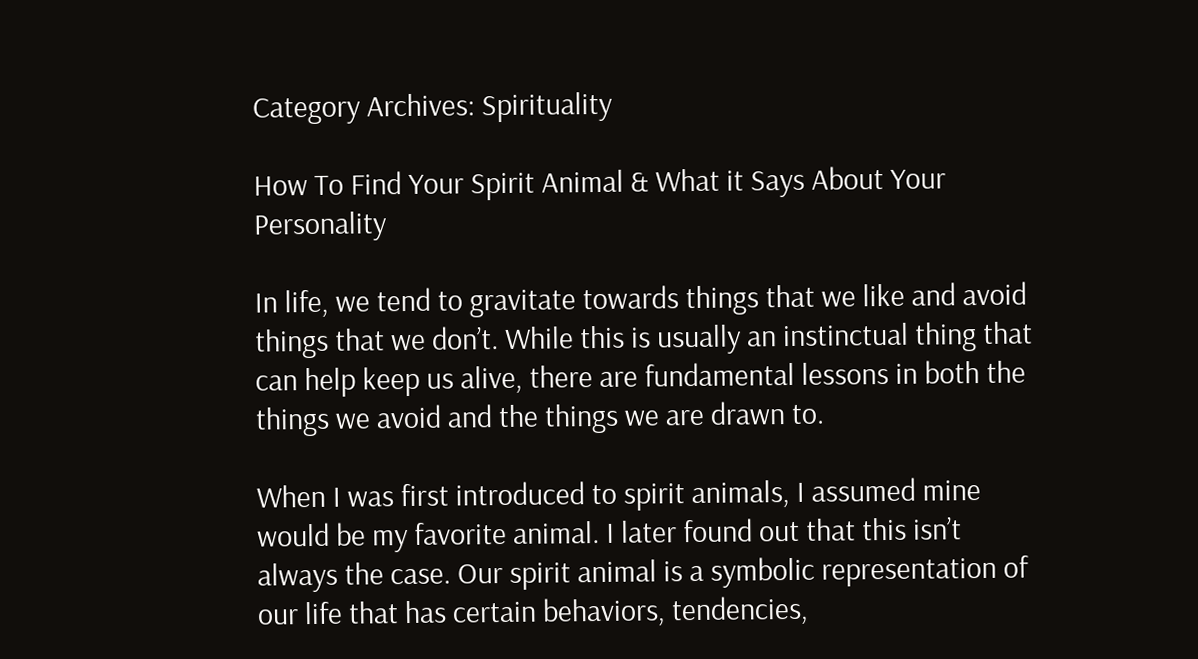Category Archives: Spirituality

How To Find Your Spirit Animal & What it Says About Your Personality

In life, we tend to gravitate towards things that we like and avoid things that we don’t. While this is usually an instinctual thing that can help keep us alive, there are fundamental lessons in both the things we avoid and the things we are drawn to.

When I was first introduced to spirit animals, I assumed mine would be my favorite animal. I later found out that this isn’t always the case. Our spirit animal is a symbolic representation of our life that has certain behaviors, tendencies,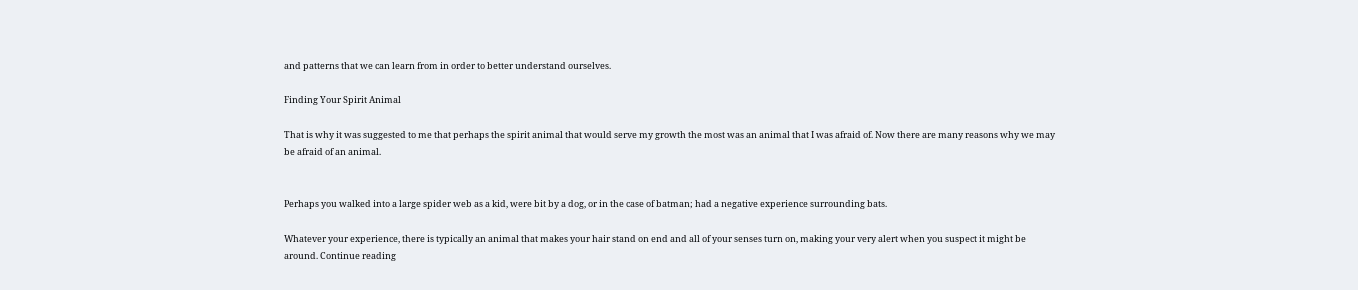and patterns that we can learn from in order to better understand ourselves.

Finding Your Spirit Animal

That is why it was suggested to me that perhaps the spirit animal that would serve my growth the most was an animal that I was afraid of. Now there are many reasons why we may be afraid of an animal.


Perhaps you walked into a large spider web as a kid, were bit by a dog, or in the case of batman; had a negative experience surrounding bats.

Whatever your experience, there is typically an animal that makes your hair stand on end and all of your senses turn on, making your very alert when you suspect it might be around. Continue reading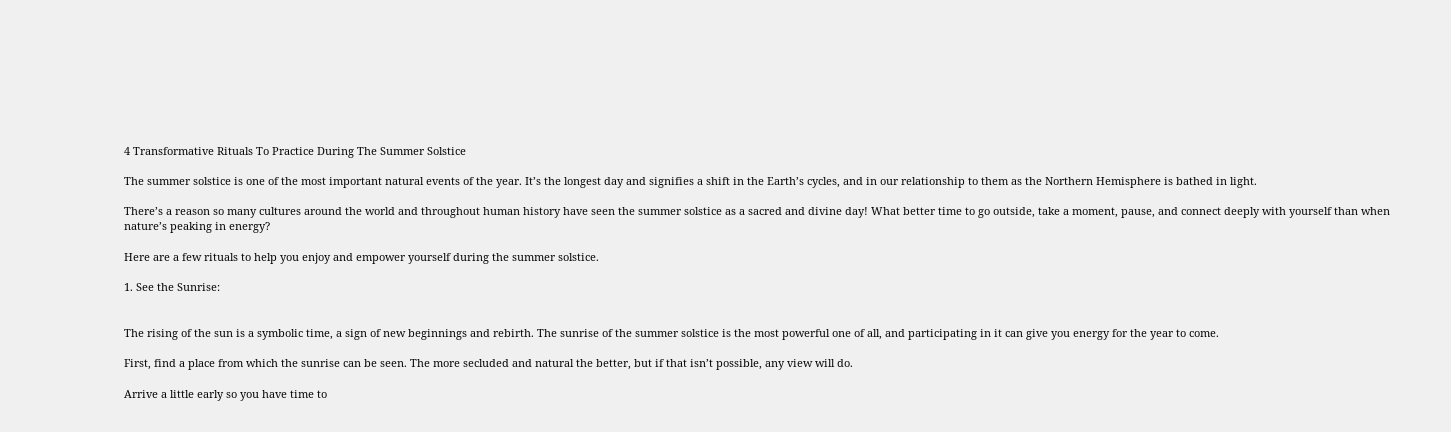4 Transformative Rituals To Practice During The Summer Solstice

The summer solstice is one of the most important natural events of the year. It’s the longest day and signifies a shift in the Earth’s cycles, and in our relationship to them as the Northern Hemisphere is bathed in light.

There’s a reason so many cultures around the world and throughout human history have seen the summer solstice as a sacred and divine day! What better time to go outside, take a moment, pause, and connect deeply with yourself than when nature’s peaking in energy?

Here are a few rituals to help you enjoy and empower yourself during the summer solstice.

1. See the Sunrise:


The rising of the sun is a symbolic time, a sign of new beginnings and rebirth. The sunrise of the summer solstice is the most powerful one of all, and participating in it can give you energy for the year to come.

First, find a place from which the sunrise can be seen. The more secluded and natural the better, but if that isn’t possible, any view will do.

Arrive a little early so you have time to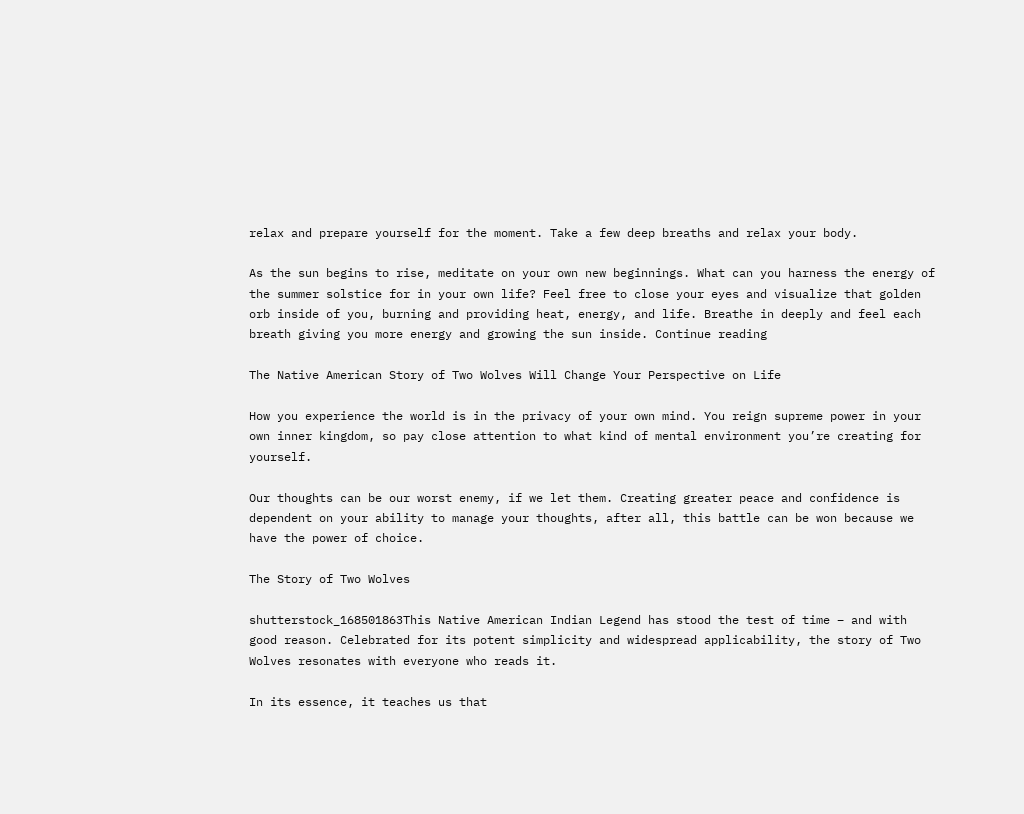relax and prepare yourself for the moment. Take a few deep breaths and relax your body.

As the sun begins to rise, meditate on your own new beginnings. What can you harness the energy of the summer solstice for in your own life? Feel free to close your eyes and visualize that golden orb inside of you, burning and providing heat, energy, and life. Breathe in deeply and feel each breath giving you more energy and growing the sun inside. Continue reading

The Native American Story of Two Wolves Will Change Your Perspective on Life

How you experience the world is in the privacy of your own mind. You reign supreme power in your own inner kingdom, so pay close attention to what kind of mental environment you’re creating for yourself.

Our thoughts can be our worst enemy, if we let them. Creating greater peace and confidence is dependent on your ability to manage your thoughts, after all, this battle can be won because we have the power of choice.

The Story of Two Wolves

shutterstock_168501863This Native American Indian Legend has stood the test of time – and with good reason. Celebrated for its potent simplicity and widespread applicability, the story of Two Wolves resonates with everyone who reads it.

In its essence, it teaches us that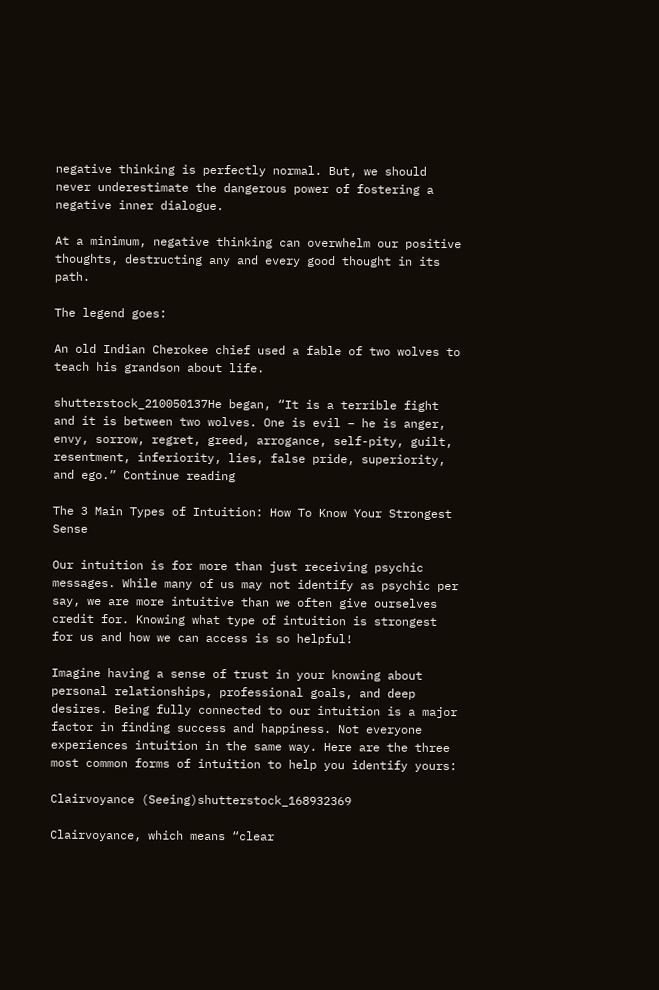negative thinking is perfectly normal. But, we should never underestimate the dangerous power of fostering a negative inner dialogue.

At a minimum, negative thinking can overwhelm our positive thoughts, destructing any and every good thought in its path.

The legend goes:

An old Indian Cherokee chief used a fable of two wolves to teach his grandson about life.

shutterstock_210050137He began, “It is a terrible fight and it is between two wolves. One is evil – he is anger, envy, sorrow, regret, greed, arrogance, self-pity, guilt, resentment, inferiority, lies, false pride, superiority, and ego.” Continue reading

The 3 Main Types of Intuition: How To Know Your Strongest Sense

Our intuition is for more than just receiving psychic messages. While many of us may not identify as psychic per say, we are more intuitive than we often give ourselves credit for. Knowing what type of intuition is strongest for us and how we can access is so helpful!

Imagine having a sense of trust in your knowing about personal relationships, professional goals, and deep desires. Being fully connected to our intuition is a major factor in finding success and happiness. Not everyone experiences intuition in the same way. Here are the three most common forms of intuition to help you identify yours:

Clairvoyance (Seeing)shutterstock_168932369

Clairvoyance, which means “clear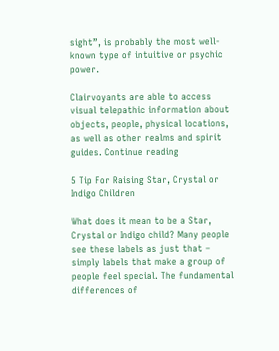sight”, is probably the most well-known type of intuitive or psychic power.

Clairvoyants are able to access visual telepathic information about objects, people, physical locations, as well as other realms and spirit guides. Continue reading

5 Tip For Raising Star, Crystal or Indigo Children

What does it mean to be a Star, Crystal or Indigo child? Many people see these labels as just that – simply labels that make a group of people feel special. The fundamental differences of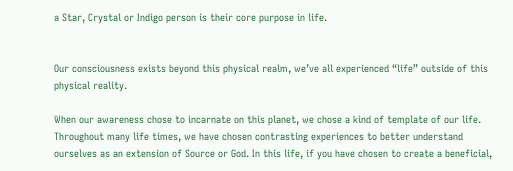a Star, Crystal or Indigo person is their core purpose in life.


Our consciousness exists beyond this physical realm, we’ve all experienced “life” outside of this physical reality.

When our awareness chose to incarnate on this planet, we chose a kind of template of our life. Throughout many life times, we have chosen contrasting experiences to better understand ourselves as an extension of Source or God. In this life, if you have chosen to create a beneficial,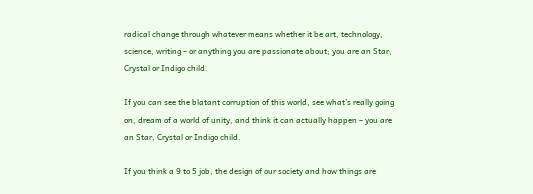radical change through whatever means whether it be art, technology, science, writing – or anything you are passionate about; you are an Star, Crystal or Indigo child.

If you can see the blatant corruption of this world, see what’s really going on, dream of a world of unity, and think it can actually happen – you are an Star, Crystal or Indigo child.

If you think a 9 to 5 job, the design of our society and how things are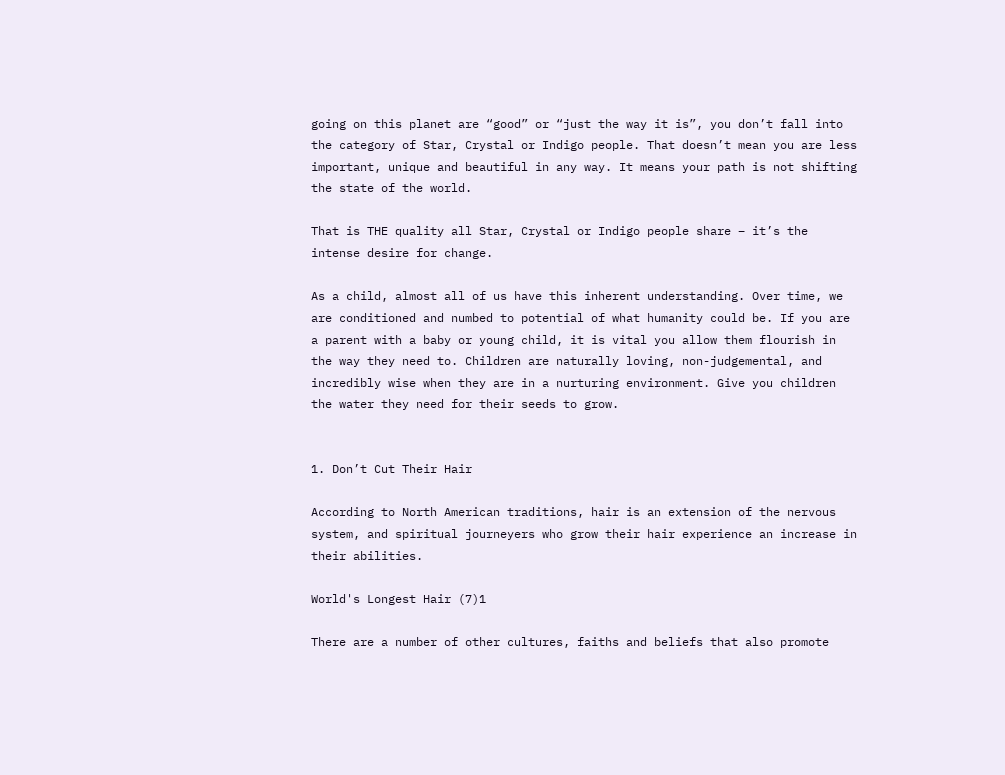going on this planet are “good” or “just the way it is”, you don’t fall into the category of Star, Crystal or Indigo people. That doesn’t mean you are less important, unique and beautiful in any way. It means your path is not shifting the state of the world.

That is THE quality all Star, Crystal or Indigo people share – it’s the intense desire for change.

As a child, almost all of us have this inherent understanding. Over time, we are conditioned and numbed to potential of what humanity could be. If you are a parent with a baby or young child, it is vital you allow them flourish in the way they need to. Children are naturally loving, non-judgemental, and incredibly wise when they are in a nurturing environment. Give you children the water they need for their seeds to grow.


1. Don’t Cut Their Hair

According to North American traditions, hair is an extension of the nervous system, and spiritual journeyers who grow their hair experience an increase in their abilities.

World's Longest Hair (7)1

There are a number of other cultures, faiths and beliefs that also promote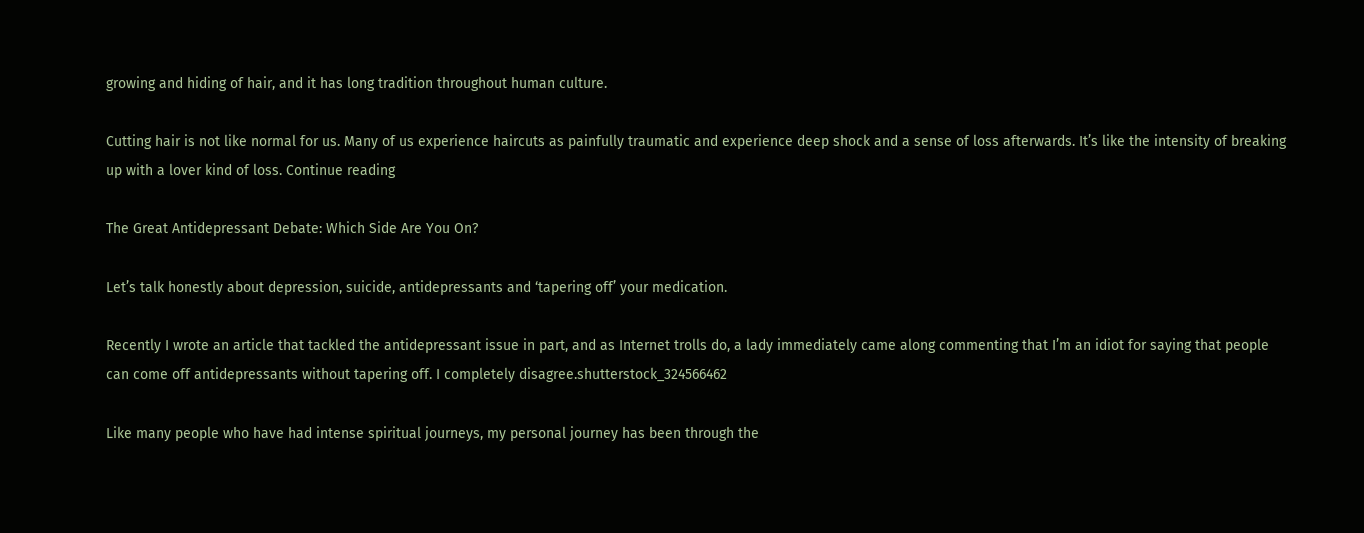growing and hiding of hair, and it has long tradition throughout human culture.

Cutting hair is not like normal for us. Many of us experience haircuts as painfully traumatic and experience deep shock and a sense of loss afterwards. It’s like the intensity of breaking up with a lover kind of loss. Continue reading

The Great Antidepressant Debate: Which Side Are You On?

Let’s talk honestly about depression, suicide, antidepressants and ‘tapering off’ your medication.

Recently I wrote an article that tackled the antidepressant issue in part, and as Internet trolls do, a lady immediately came along commenting that I’m an idiot for saying that people can come off antidepressants without tapering off. I completely disagree.shutterstock_324566462

Like many people who have had intense spiritual journeys, my personal journey has been through the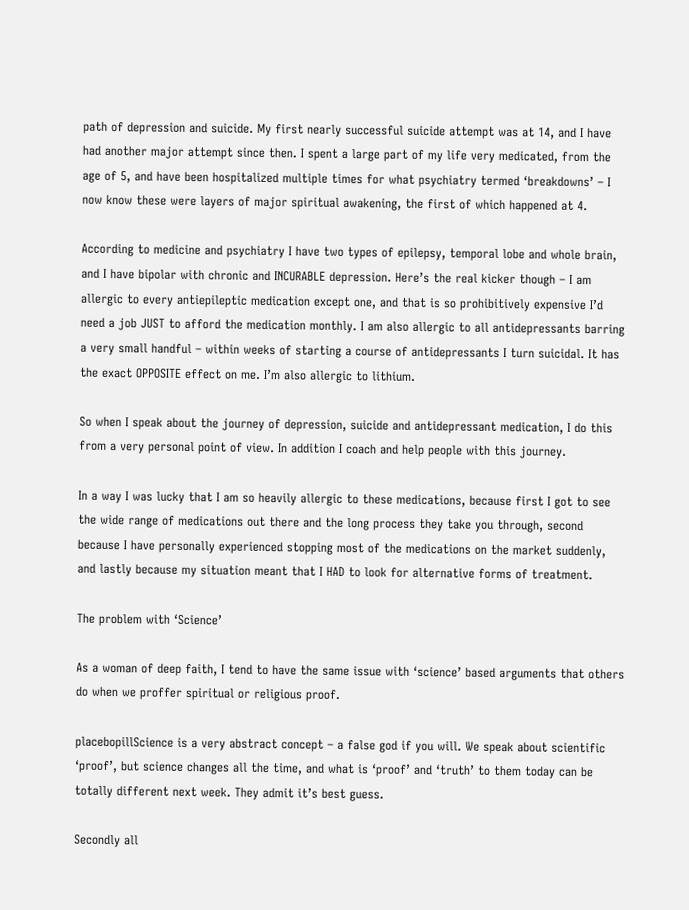path of depression and suicide. My first nearly successful suicide attempt was at 14, and I have had another major attempt since then. I spent a large part of my life very medicated, from the age of 5, and have been hospitalized multiple times for what psychiatry termed ‘breakdowns’ – I now know these were layers of major spiritual awakening, the first of which happened at 4.

According to medicine and psychiatry I have two types of epilepsy, temporal lobe and whole brain, and I have bipolar with chronic and INCURABLE depression. Here’s the real kicker though – I am allergic to every antiepileptic medication except one, and that is so prohibitively expensive I’d need a job JUST to afford the medication monthly. I am also allergic to all antidepressants barring a very small handful – within weeks of starting a course of antidepressants I turn suicidal. It has the exact OPPOSITE effect on me. I’m also allergic to lithium.

So when I speak about the journey of depression, suicide and antidepressant medication, I do this from a very personal point of view. In addition I coach and help people with this journey.

In a way I was lucky that I am so heavily allergic to these medications, because first I got to see the wide range of medications out there and the long process they take you through, second because I have personally experienced stopping most of the medications on the market suddenly, and lastly because my situation meant that I HAD to look for alternative forms of treatment.

The problem with ‘Science’

As a woman of deep faith, I tend to have the same issue with ‘science’ based arguments that others do when we proffer spiritual or religious proof.

placebopillScience is a very abstract concept – a false god if you will. We speak about scientific ‘proof’, but science changes all the time, and what is ‘proof’ and ‘truth’ to them today can be totally different next week. They admit it’s best guess.

Secondly all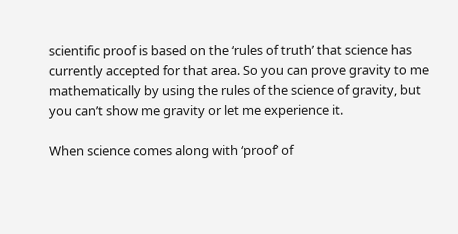scientific proof is based on the ‘rules of truth’ that science has currently accepted for that area. So you can prove gravity to me mathematically by using the rules of the science of gravity, but you can’t show me gravity or let me experience it.

When science comes along with ‘proof’ of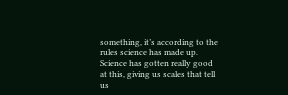something, it’s according to the rules science has made up. Science has gotten really good at this, giving us scales that tell us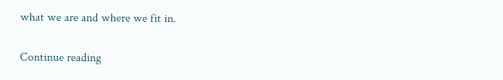what we are and where we fit in.

Continue reading